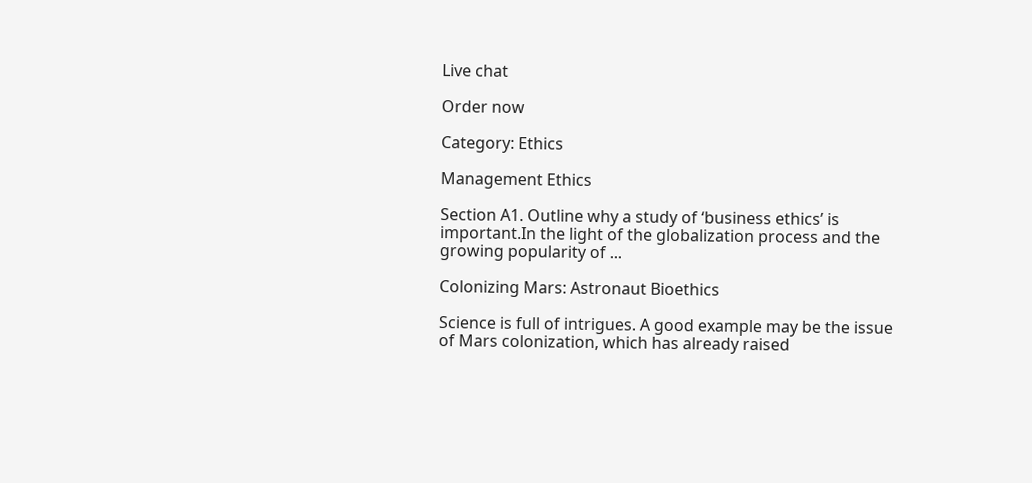Live chat

Order now

Category: Ethics

Management Ethics

Section A1. Outline why a study of ‘business ethics’ is important.In the light of the globalization process and the growing popularity of ...

Colonizing Mars: Astronaut Bioethics

Science is full of intrigues. A good example may be the issue of Mars colonization, which has already raised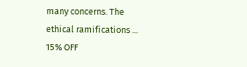many concerns. The ethical ramifications ...
15% OFF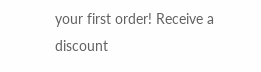your first order! Receive a discount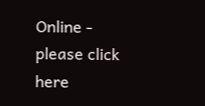Online - please click here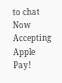to chat
Now Accepting Apple Pay!